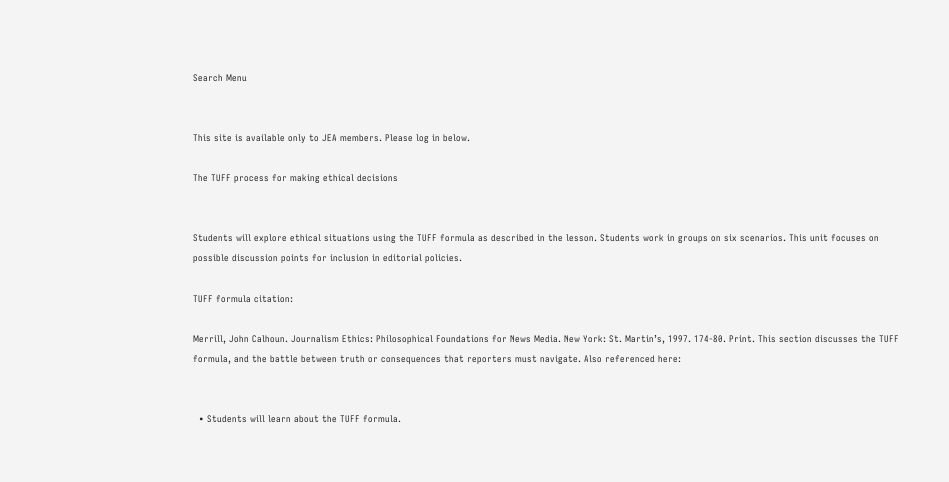Search Menu


This site is available only to JEA members. Please log in below.

The TUFF process for making ethical decisions


Students will explore ethical situations using the TUFF formula as described in the lesson. Students work in groups on six scenarios. This unit focuses on possible discussion points for inclusion in editorial policies.

TUFF formula citation:

Merrill, John Calhoun. Journalism Ethics: Philosophical Foundations for News Media. New York: St. Martin’s, 1997. 174-80. Print. This section discusses the TUFF formula, and the battle between truth or consequences that reporters must navigate. Also referenced here:


  • Students will learn about the TUFF formula.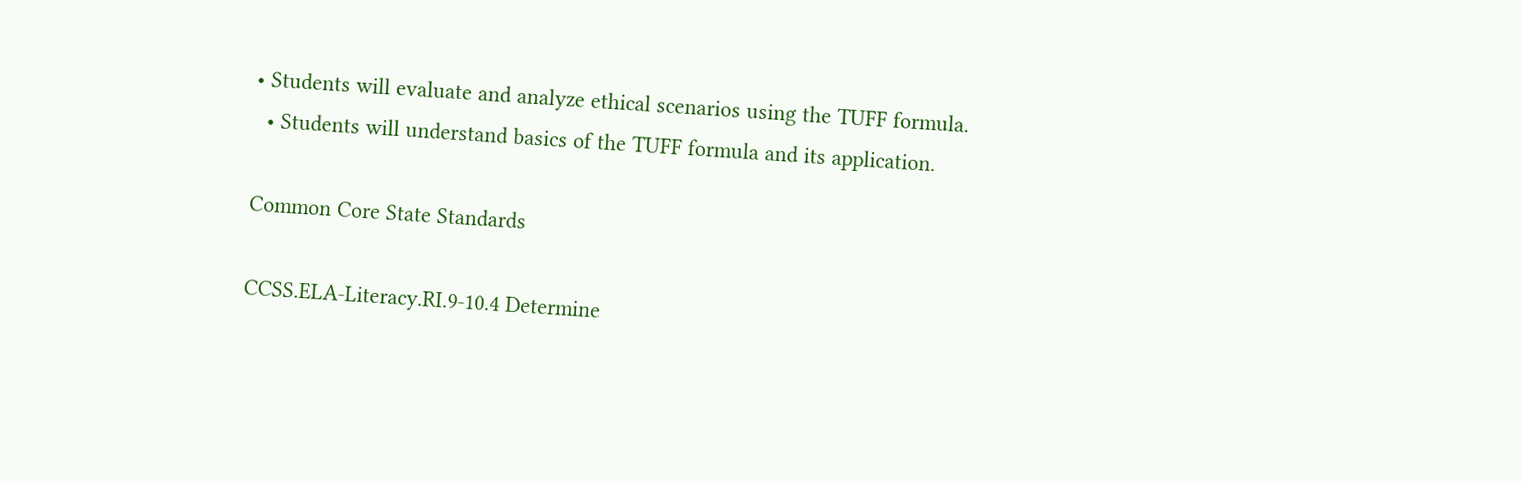• Students will evaluate and analyze ethical scenarios using the TUFF formula.
  • Students will understand basics of the TUFF formula and its application.

Common Core State Standards

CCSS.ELA-Literacy.RI.9-10.4 Determine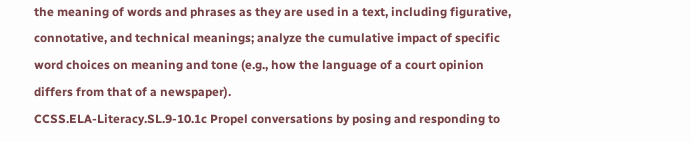the meaning of words and phrases as they are used in a text, including figurative, connotative, and technical meanings; analyze the cumulative impact of specific word choices on meaning and tone (e.g., how the language of a court opinion differs from that of a newspaper).
CCSS.ELA-Literacy.SL.9-10.1c Propel conversations by posing and responding to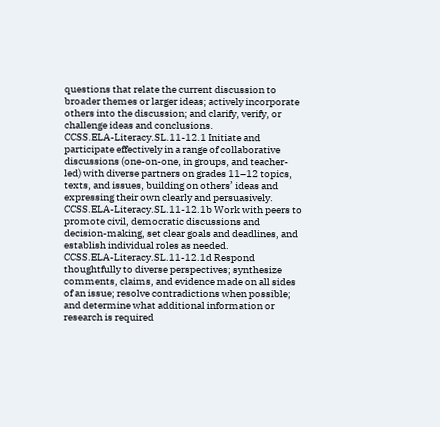questions that relate the current discussion to broader themes or larger ideas; actively incorporate others into the discussion; and clarify, verify, or challenge ideas and conclusions.
CCSS.ELA-Literacy.SL.11-12.1 Initiate and participate effectively in a range of collaborative discussions (one-on-one, in groups, and teacher-led) with diverse partners on grades 11–12 topics, texts, and issues, building on others’ ideas and expressing their own clearly and persuasively.
CCSS.ELA-Literacy.SL.11-12.1b Work with peers to promote civil, democratic discussions and decision-making, set clear goals and deadlines, and establish individual roles as needed.
CCSS.ELA-Literacy.SL.11-12.1d Respond thoughtfully to diverse perspectives; synthesize comments, claims, and evidence made on all sides of an issue; resolve contradictions when possible; and determine what additional information or research is required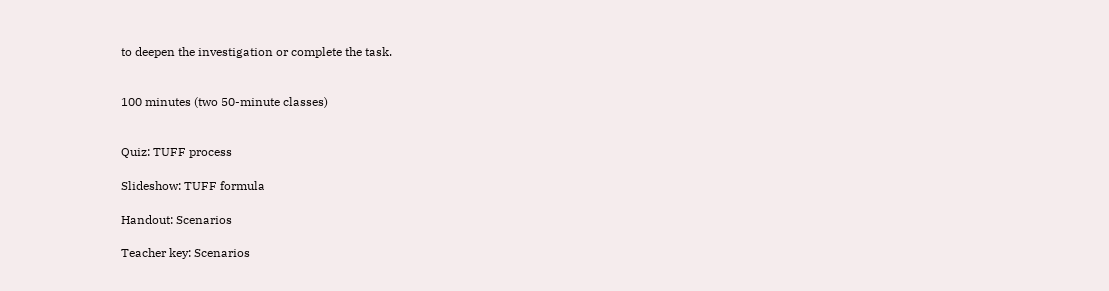to deepen the investigation or complete the task.


100 minutes (two 50-minute classes)


Quiz: TUFF process

Slideshow: TUFF formula

Handout: Scenarios

Teacher key: Scenarios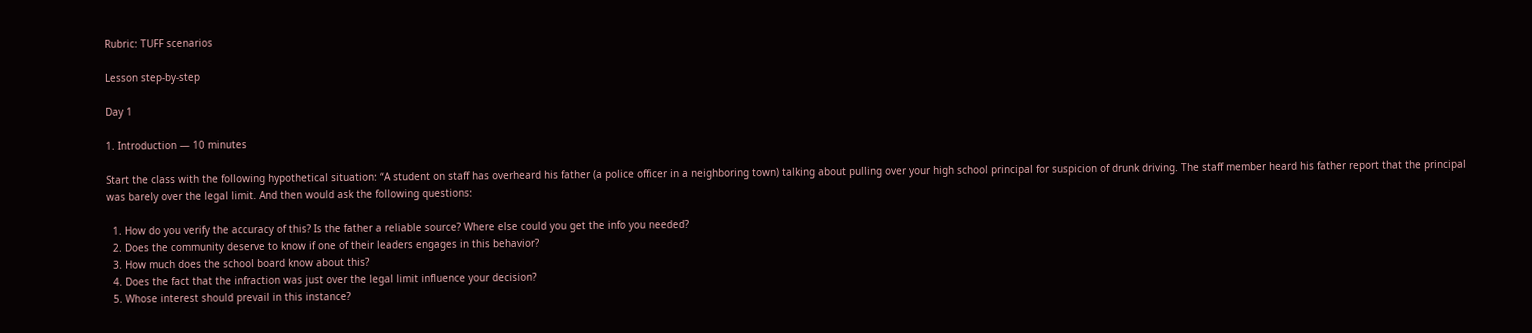Rubric: TUFF scenarios

Lesson step-by-step

Day 1

1. Introduction — 10 minutes

Start the class with the following hypothetical situation: “A student on staff has overheard his father (a police officer in a neighboring town) talking about pulling over your high school principal for suspicion of drunk driving. The staff member heard his father report that the principal was barely over the legal limit. And then would ask the following questions:

  1. How do you verify the accuracy of this? Is the father a reliable source? Where else could you get the info you needed?
  2. Does the community deserve to know if one of their leaders engages in this behavior?
  3. How much does the school board know about this?
  4. Does the fact that the infraction was just over the legal limit influence your decision?
  5. Whose interest should prevail in this instance?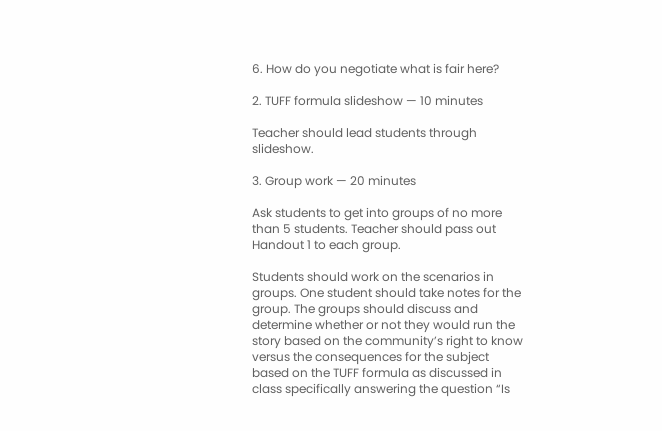6. How do you negotiate what is fair here?

2. TUFF formula slideshow — 10 minutes

Teacher should lead students through slideshow.

3. Group work — 20 minutes

Ask students to get into groups of no more than 5 students. Teacher should pass out Handout 1 to each group.

Students should work on the scenarios in groups. One student should take notes for the group. The groups should discuss and determine whether or not they would run the story based on the community’s right to know versus the consequences for the subject based on the TUFF formula as discussed in class specifically answering the question “Is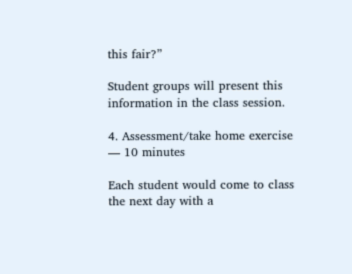this fair?”

Student groups will present this information in the class session.

4. Assessment/take home exercise — 10 minutes

Each student would come to class the next day with a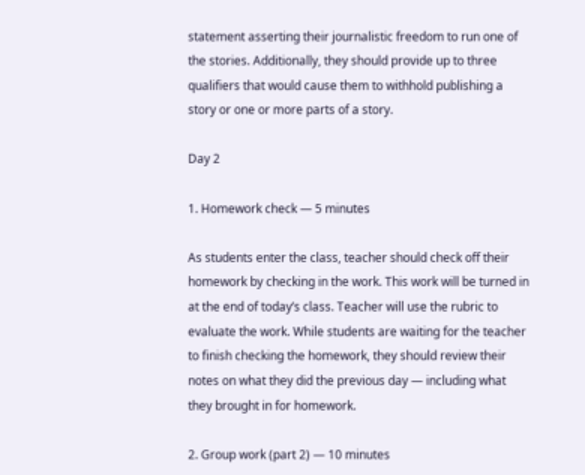statement asserting their journalistic freedom to run one of the stories. Additionally, they should provide up to three qualifiers that would cause them to withhold publishing a story or one or more parts of a story.

Day 2

1. Homework check — 5 minutes

As students enter the class, teacher should check off their homework by checking in the work. This work will be turned in at the end of today’s class. Teacher will use the rubric to evaluate the work. While students are waiting for the teacher to finish checking the homework, they should review their notes on what they did the previous day — including what they brought in for homework.

2. Group work (part 2) — 10 minutes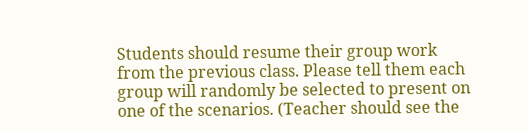Students should resume their group work from the previous class. Please tell them each group will randomly be selected to present on one of the scenarios. (Teacher should see the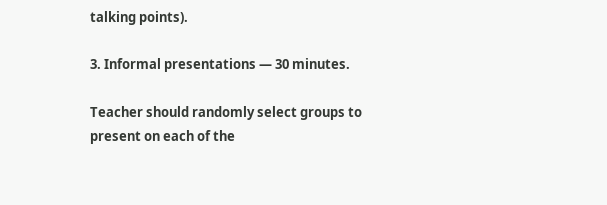talking points).

3. Informal presentations — 30 minutes.

Teacher should randomly select groups to present on each of the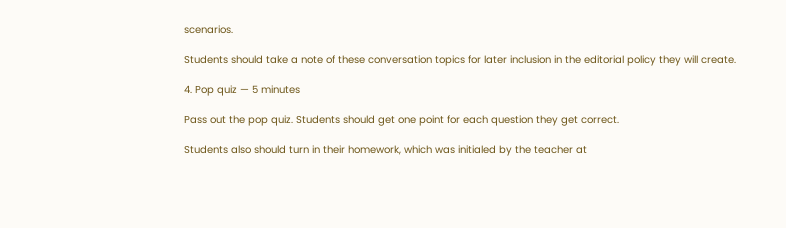scenarios.

Students should take a note of these conversation topics for later inclusion in the editorial policy they will create.

4. Pop quiz — 5 minutes

Pass out the pop quiz. Students should get one point for each question they get correct.

Students also should turn in their homework, which was initialed by the teacher at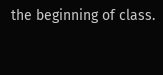the beginning of class.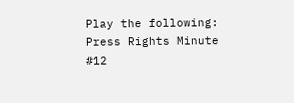Play the following: Press Rights Minute #12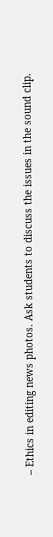– Ethics in editing news photos. Ask students to discuss the issues in the sound clip.